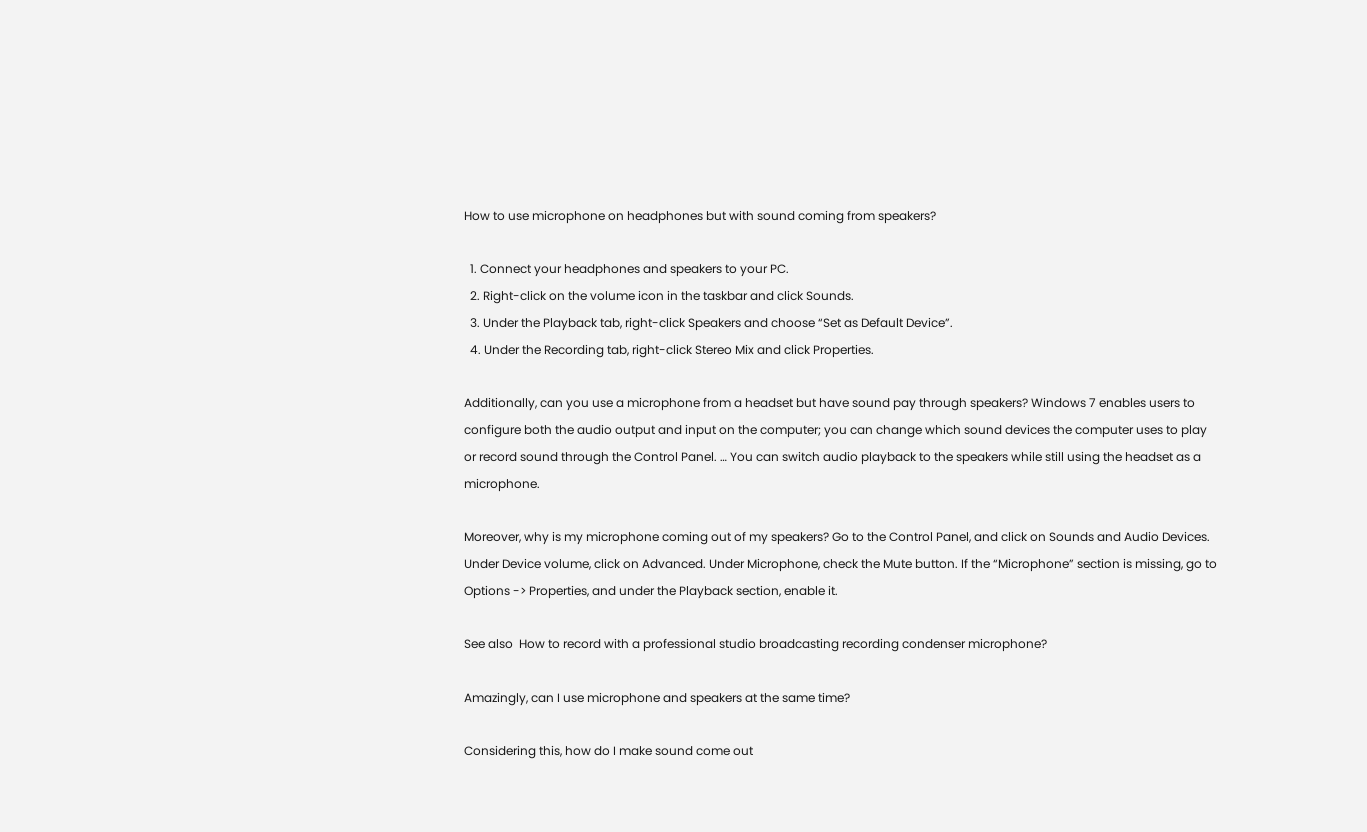How to use microphone on headphones but with sound coming from speakers?

  1. Connect your headphones and speakers to your PC.
  2. Right-click on the volume icon in the taskbar and click Sounds.
  3. Under the Playback tab, right-click Speakers and choose “Set as Default Device”.
  4. Under the Recording tab, right-click Stereo Mix and click Properties.

Additionally, can you use a microphone from a headset but have sound pay through speakers? Windows 7 enables users to configure both the audio output and input on the computer; you can change which sound devices the computer uses to play or record sound through the Control Panel. … You can switch audio playback to the speakers while still using the headset as a microphone.

Moreover, why is my microphone coming out of my speakers? Go to the Control Panel, and click on Sounds and Audio Devices. Under Device volume, click on Advanced. Under Microphone, check the Mute button. If the “Microphone” section is missing, go to Options -> Properties, and under the Playback section, enable it.

See also  How to record with a professional studio broadcasting recording condenser microphone?

Amazingly, can I use microphone and speakers at the same time?

Considering this, how do I make sound come out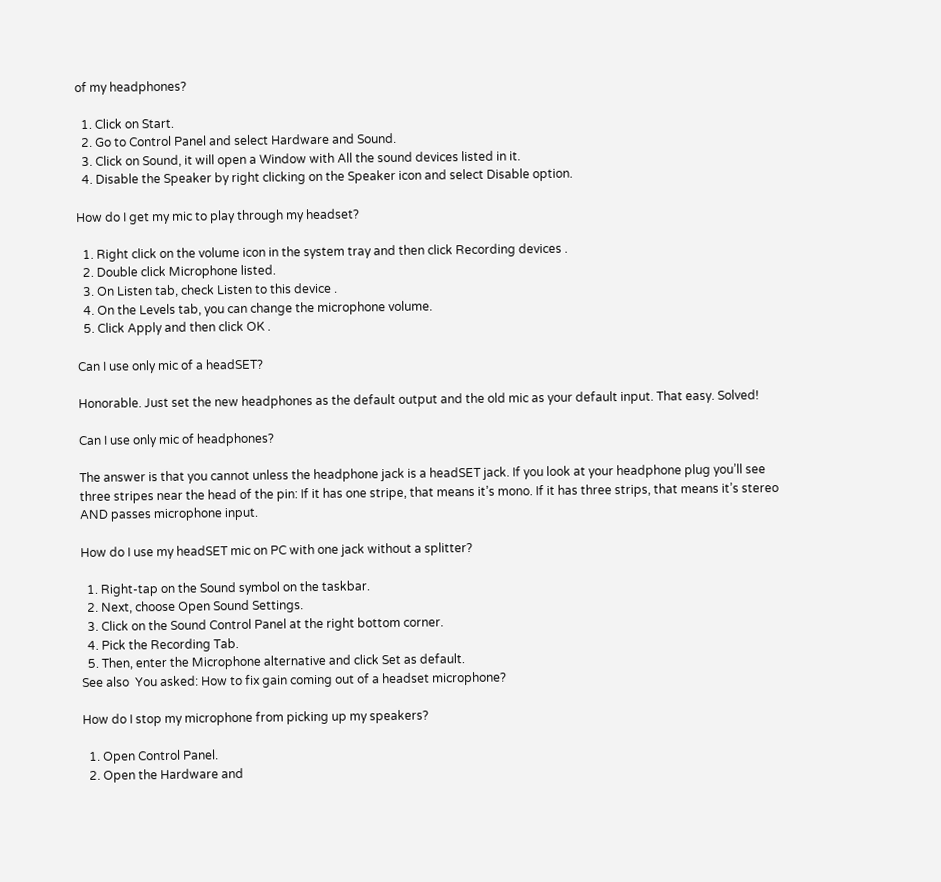of my headphones?

  1. Click on Start.
  2. Go to Control Panel and select Hardware and Sound.
  3. Click on Sound, it will open a Window with All the sound devices listed in it.
  4. Disable the Speaker by right clicking on the Speaker icon and select Disable option.

How do I get my mic to play through my headset?

  1. Right click on the volume icon in the system tray and then click Recording devices .
  2. Double click Microphone listed.
  3. On Listen tab, check Listen to this device .
  4. On the Levels tab, you can change the microphone volume.
  5. Click Apply and then click OK .

Can I use only mic of a headSET?

Honorable. Just set the new headphones as the default output and the old mic as your default input. That easy. Solved!

Can I use only mic of headphones?

The answer is that you cannot unless the headphone jack is a headSET jack. If you look at your headphone plug you’ll see three stripes near the head of the pin: If it has one stripe, that means it’s mono. If it has three strips, that means it’s stereo AND passes microphone input.

How do I use my headSET mic on PC with one jack without a splitter?

  1. Right-tap on the Sound symbol on the taskbar.
  2. Next, choose Open Sound Settings.
  3. Click on the Sound Control Panel at the right bottom corner.
  4. Pick the Recording Tab.
  5. Then, enter the Microphone alternative and click Set as default.
See also  You asked: How to fix gain coming out of a headset microphone?

How do I stop my microphone from picking up my speakers?

  1. Open Control Panel.
  2. Open the Hardware and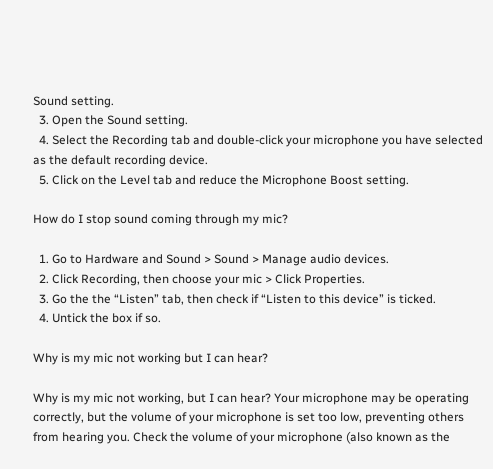Sound setting.
  3. Open the Sound setting.
  4. Select the Recording tab and double-click your microphone you have selected as the default recording device.
  5. Click on the Level tab and reduce the Microphone Boost setting.

How do I stop sound coming through my mic?

  1. Go to Hardware and Sound > Sound > Manage audio devices.
  2. Click Recording, then choose your mic > Click Properties.
  3. Go the the “Listen” tab, then check if “Listen to this device” is ticked.
  4. Untick the box if so.

Why is my mic not working but I can hear?

Why is my mic not working, but I can hear? Your microphone may be operating correctly, but the volume of your microphone is set too low, preventing others from hearing you. Check the volume of your microphone (also known as the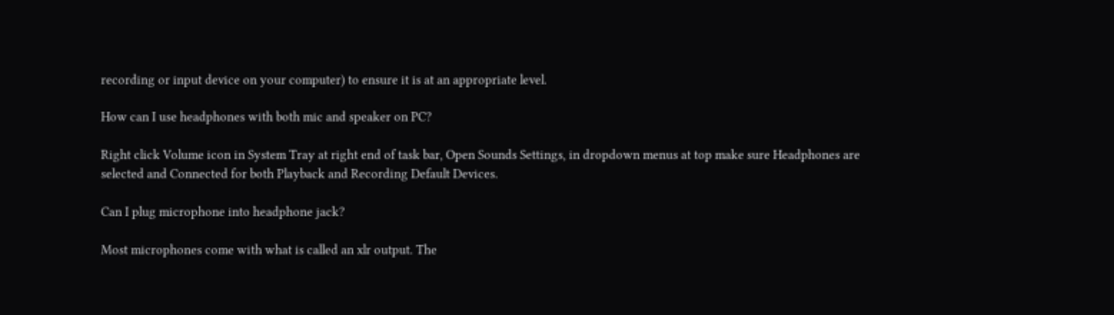recording or input device on your computer) to ensure it is at an appropriate level.

How can I use headphones with both mic and speaker on PC?

Right click Volume icon in System Tray at right end of task bar, Open Sounds Settings, in dropdown menus at top make sure Headphones are selected and Connected for both Playback and Recording Default Devices.

Can I plug microphone into headphone jack?

Most microphones come with what is called an xlr output. The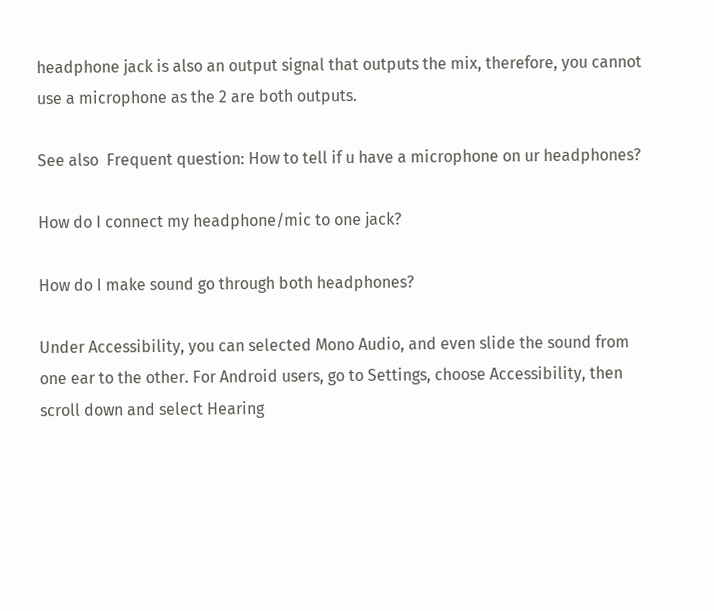headphone jack is also an output signal that outputs the mix, therefore, you cannot use a microphone as the 2 are both outputs.

See also  Frequent question: How to tell if u have a microphone on ur headphones?

How do I connect my headphone/mic to one jack?

How do I make sound go through both headphones?

Under Accessibility, you can selected Mono Audio, and even slide the sound from one ear to the other. For Android users, go to Settings, choose Accessibility, then scroll down and select Hearing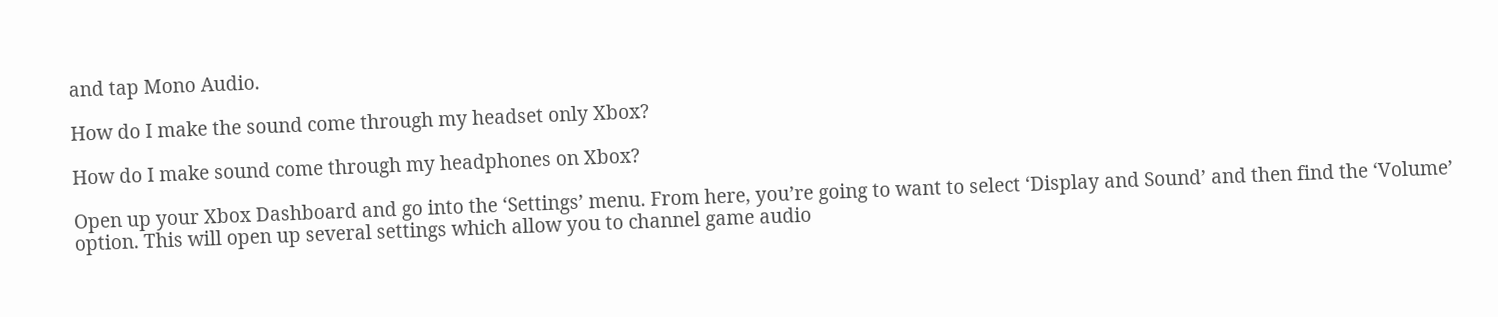and tap Mono Audio.

How do I make the sound come through my headset only Xbox?

How do I make sound come through my headphones on Xbox?

Open up your Xbox Dashboard and go into the ‘Settings’ menu. From here, you’re going to want to select ‘Display and Sound’ and then find the ‘Volume’ option. This will open up several settings which allow you to channel game audio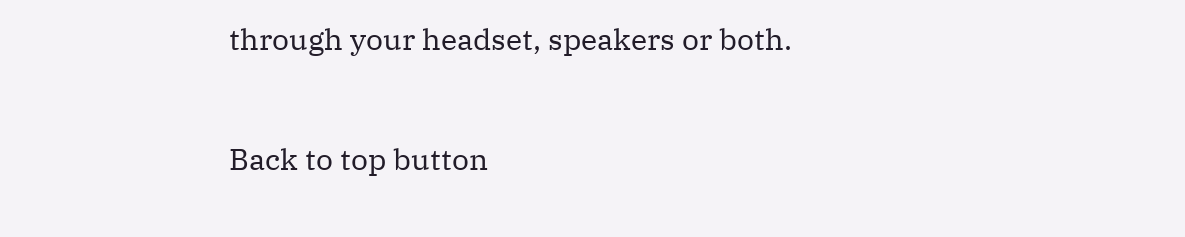through your headset, speakers or both.

Back to top button